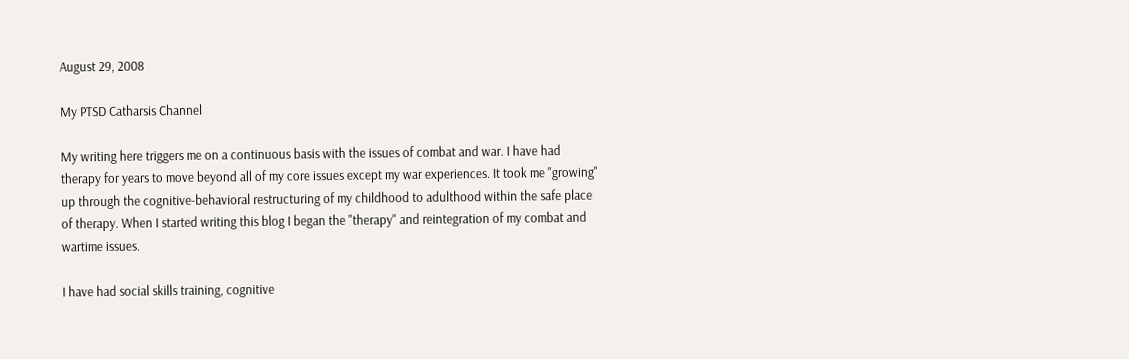August 29, 2008

My PTSD Catharsis Channel

My writing here triggers me on a continuous basis with the issues of combat and war. I have had therapy for years to move beyond all of my core issues except my war experiences. It took me "growing" up through the cognitive-behavioral restructuring of my childhood to adulthood within the safe place of therapy. When I started writing this blog I began the "therapy" and reintegration of my combat and wartime issues.

I have had social skills training, cognitive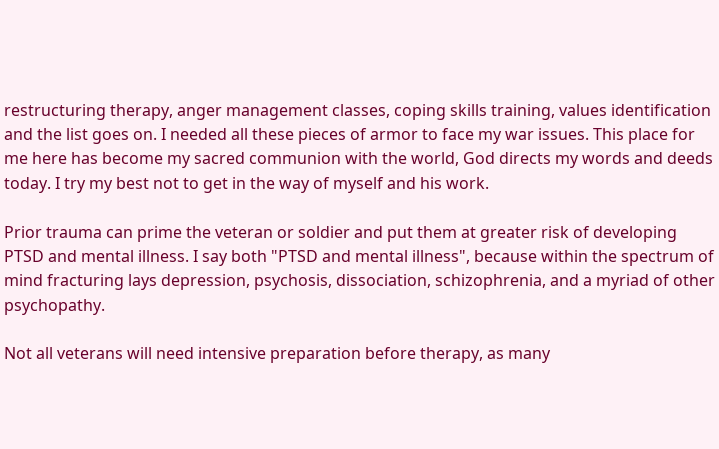restructuring therapy, anger management classes, coping skills training, values identification and the list goes on. I needed all these pieces of armor to face my war issues. This place for me here has become my sacred communion with the world, God directs my words and deeds today. I try my best not to get in the way of myself and his work.

Prior trauma can prime the veteran or soldier and put them at greater risk of developing PTSD and mental illness. I say both "PTSD and mental illness", because within the spectrum of mind fracturing lays depression, psychosis, dissociation, schizophrenia, and a myriad of other psychopathy.

Not all veterans will need intensive preparation before therapy, as many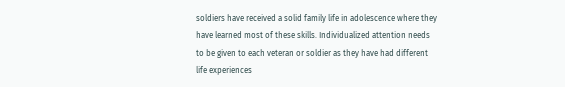soldiers have received a solid family life in adolescence where they have learned most of these skills. Individualized attention needs to be given to each veteran or soldier as they have had different life experiences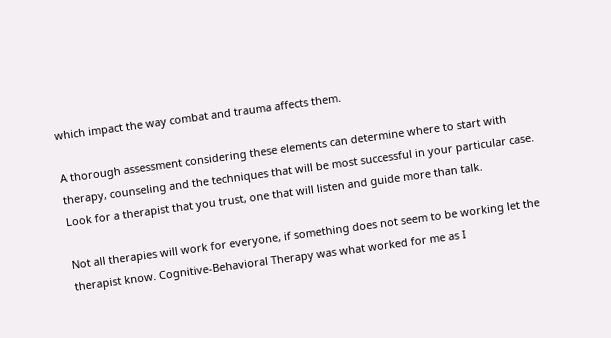which impact the way combat and trauma affects them.

A thorough assessment considering these elements can determine where to start with therapy, counseling and the techniques that will be most successful in your particular case. Look for a therapist that you trust, one that will listen and guide more than talk.

Not all therapies will work for everyone, if something does not seem to be working let the therapist know. Cognitive-Behavioral Therapy was what worked for me as I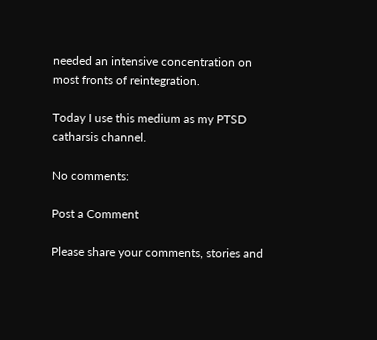needed an intensive concentration on most fronts of reintegration.

Today I use this medium as my PTSD catharsis channel.

No comments:

Post a Comment

Please share your comments, stories and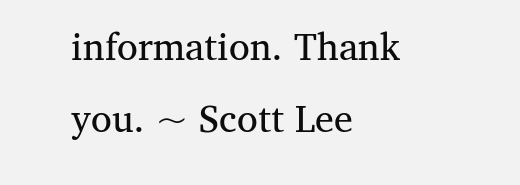information. Thank you. ~ Scott Lee